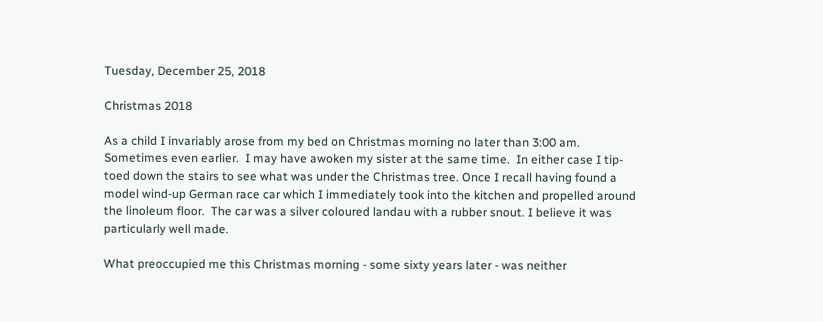Tuesday, December 25, 2018

Christmas 2018

As a child I invariably arose from my bed on Christmas morning no later than 3:00 am.  Sometimes even earlier.  I may have awoken my sister at the same time.  In either case I tip-toed down the stairs to see what was under the Christmas tree. Once I recall having found a model wind-up German race car which I immediately took into the kitchen and propelled around the linoleum floor.  The car was a silver coloured landau with a rubber snout. I believe it was particularly well made.

What preoccupied me this Christmas morning - some sixty years later - was neither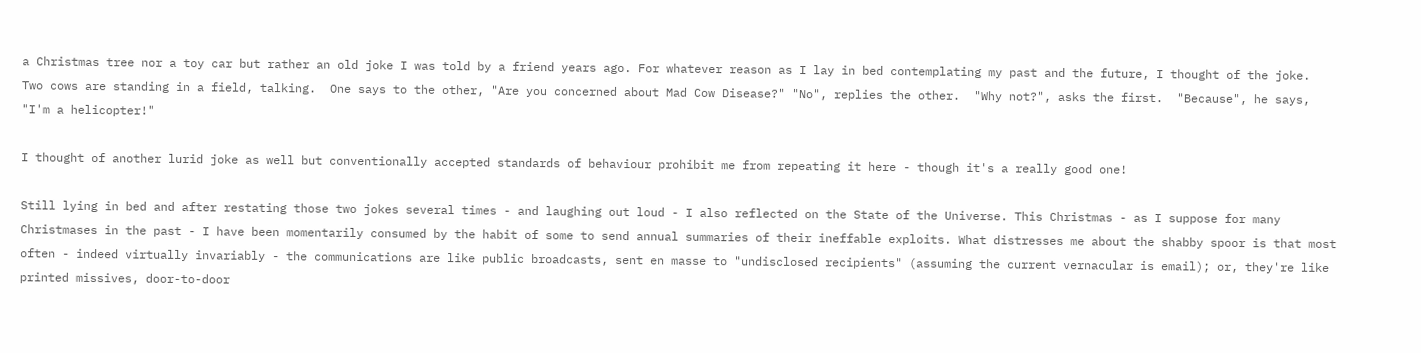a Christmas tree nor a toy car but rather an old joke I was told by a friend years ago. For whatever reason as I lay in bed contemplating my past and the future, I thought of the joke.  Two cows are standing in a field, talking.  One says to the other, "Are you concerned about Mad Cow Disease?" "No", replies the other.  "Why not?", asks the first.  "Because", he says, "I'm a helicopter!"

I thought of another lurid joke as well but conventionally accepted standards of behaviour prohibit me from repeating it here - though it's a really good one!

Still lying in bed and after restating those two jokes several times - and laughing out loud - I also reflected on the State of the Universe. This Christmas - as I suppose for many Christmases in the past - I have been momentarily consumed by the habit of some to send annual summaries of their ineffable exploits. What distresses me about the shabby spoor is that most often - indeed virtually invariably - the communications are like public broadcasts, sent en masse to "undisclosed recipients" (assuming the current vernacular is email); or, they're like printed missives, door-to-door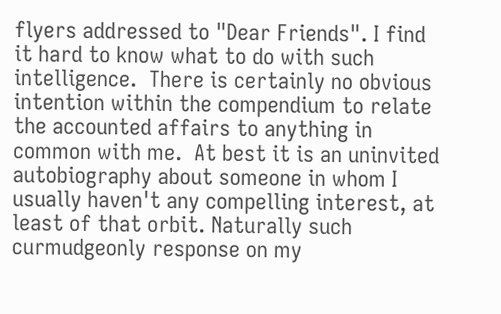flyers addressed to "Dear Friends". I find it hard to know what to do with such intelligence.  There is certainly no obvious intention within the compendium to relate the accounted affairs to anything in common with me.  At best it is an uninvited autobiography about someone in whom I usually haven't any compelling interest, at least of that orbit. Naturally such curmudgeonly response on my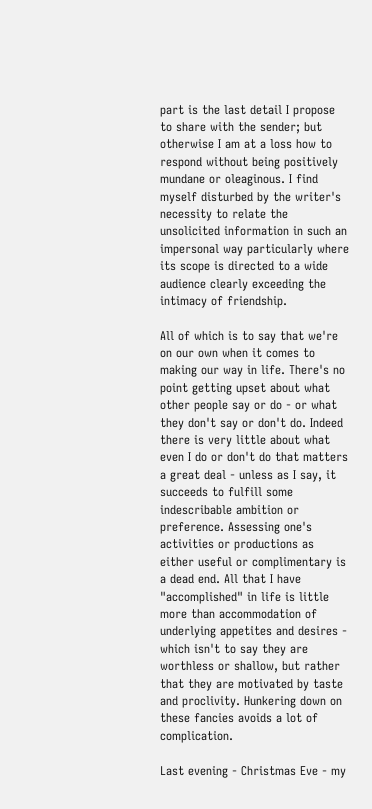part is the last detail I propose to share with the sender; but otherwise I am at a loss how to respond without being positively mundane or oleaginous. I find myself disturbed by the writer's necessity to relate the unsolicited information in such an impersonal way particularly where its scope is directed to a wide audience clearly exceeding the intimacy of friendship.

All of which is to say that we're on our own when it comes to making our way in life. There's no point getting upset about what other people say or do - or what they don't say or don't do. Indeed there is very little about what even I do or don't do that matters a great deal - unless as I say, it succeeds to fulfill some indescribable ambition or preference. Assessing one's activities or productions as either useful or complimentary is a dead end. All that I have "accomplished" in life is little more than accommodation of underlying appetites and desires - which isn't to say they are worthless or shallow, but rather that they are motivated by taste and proclivity. Hunkering down on these fancies avoids a lot of complication.

Last evening - Christmas Eve - my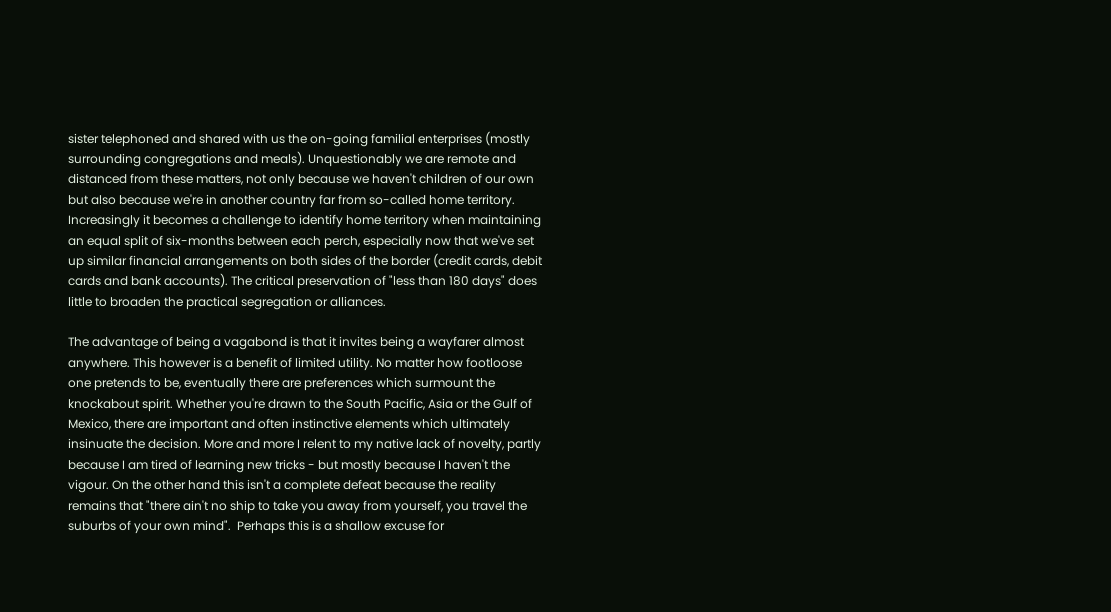sister telephoned and shared with us the on-going familial enterprises (mostly surrounding congregations and meals). Unquestionably we are remote and distanced from these matters, not only because we haven't children of our own but also because we're in another country far from so-called home territory. Increasingly it becomes a challenge to identify home territory when maintaining an equal split of six-months between each perch, especially now that we've set up similar financial arrangements on both sides of the border (credit cards, debit cards and bank accounts). The critical preservation of "less than 180 days" does little to broaden the practical segregation or alliances.

The advantage of being a vagabond is that it invites being a wayfarer almost anywhere. This however is a benefit of limited utility. No matter how footloose one pretends to be, eventually there are preferences which surmount the knockabout spirit. Whether you're drawn to the South Pacific, Asia or the Gulf of Mexico, there are important and often instinctive elements which ultimately insinuate the decision. More and more I relent to my native lack of novelty, partly because I am tired of learning new tricks - but mostly because I haven't the vigour. On the other hand this isn't a complete defeat because the reality remains that "there ain't no ship to take you away from yourself, you travel the suburbs of your own mind".  Perhaps this is a shallow excuse for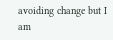avoiding change but I am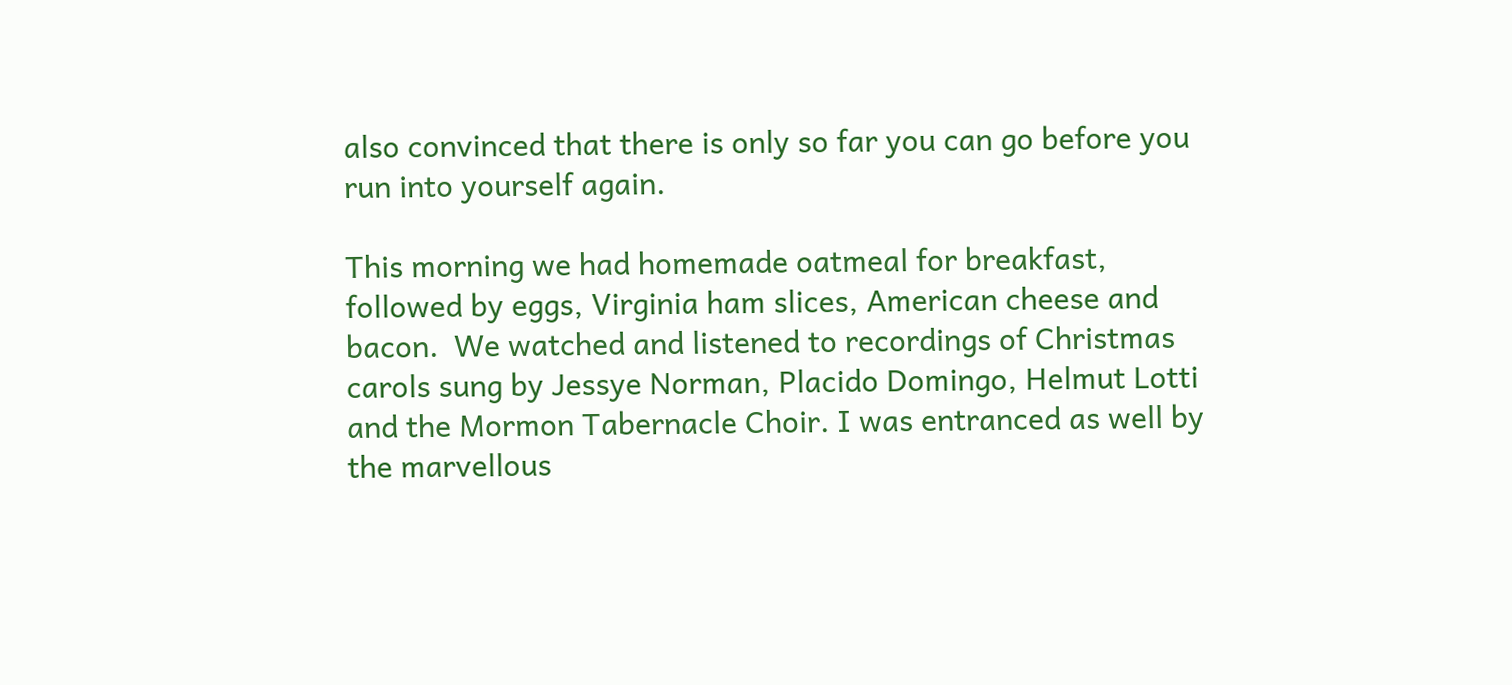also convinced that there is only so far you can go before you run into yourself again.

This morning we had homemade oatmeal for breakfast, followed by eggs, Virginia ham slices, American cheese and bacon.  We watched and listened to recordings of Christmas carols sung by Jessye Norman, Placido Domingo, Helmut Lotti and the Mormon Tabernacle Choir. I was entranced as well by the marvellous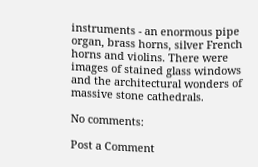instruments - an enormous pipe organ, brass horns, silver French horns and violins. There were images of stained glass windows and the architectural wonders of massive stone cathedrals.

No comments:

Post a Comment